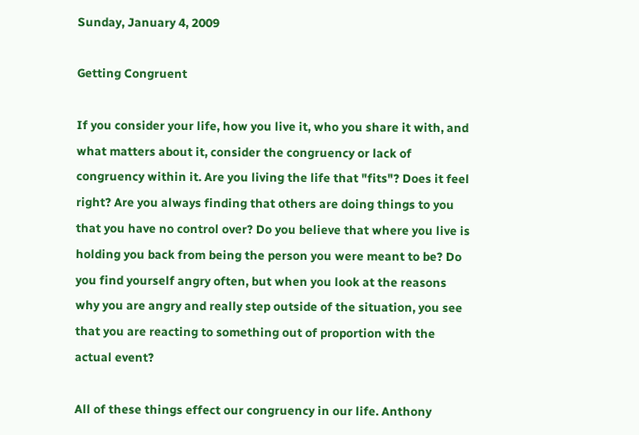Sunday, January 4, 2009

Getting Congruent

If you consider your life, how you live it, who you share it with, and what matters about it, consider the congruency or lack of congruency within it. Are you living the life that "fits"? Does it feel right? Are you always finding that others are doing things to you that you have no control over? Do you believe that where you live is holding you back from being the person you were meant to be? Do you find yourself angry often, but when you look at the reasons why you are angry and really step outside of the situation, you see that you are reacting to something out of proportion with the actual event?

All of these things effect our congruency in our life. Anthony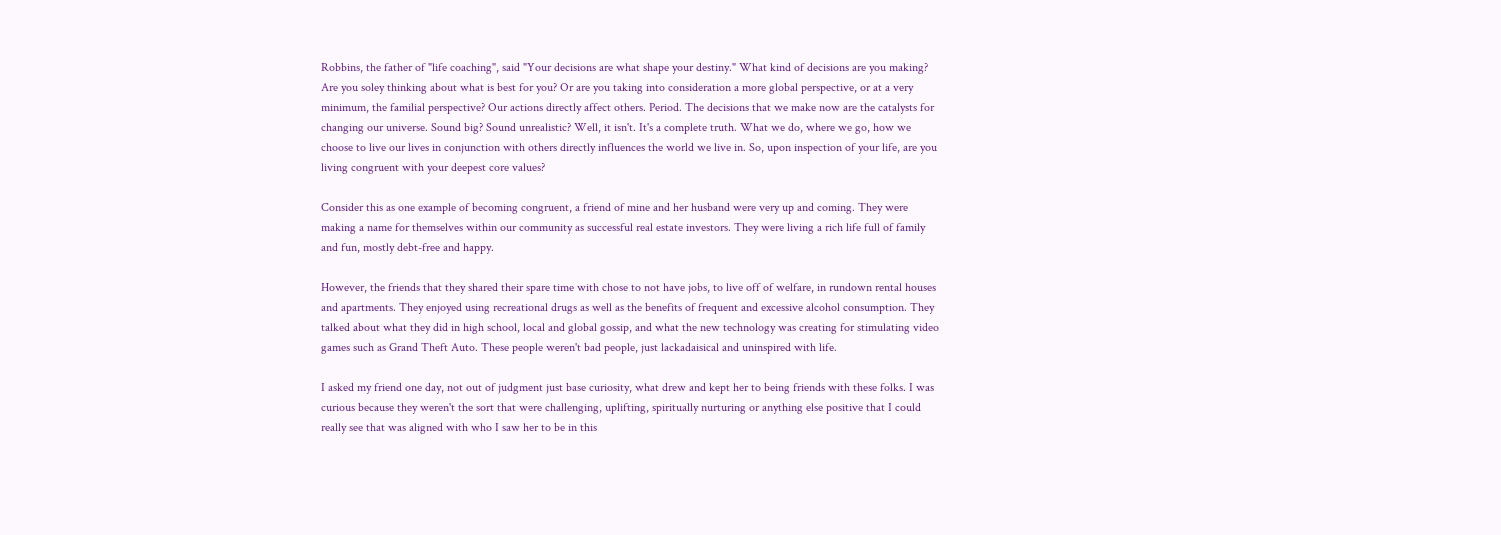Robbins, the father of "life coaching", said "Your decisions are what shape your destiny." What kind of decisions are you making? Are you soley thinking about what is best for you? Or are you taking into consideration a more global perspective, or at a very minimum, the familial perspective? Our actions directly affect others. Period. The decisions that we make now are the catalysts for changing our universe. Sound big? Sound unrealistic? Well, it isn't. It's a complete truth. What we do, where we go, how we choose to live our lives in conjunction with others directly influences the world we live in. So, upon inspection of your life, are you living congruent with your deepest core values?

Consider this as one example of becoming congruent, a friend of mine and her husband were very up and coming. They were making a name for themselves within our community as successful real estate investors. They were living a rich life full of family and fun, mostly debt-free and happy.

However, the friends that they shared their spare time with chose to not have jobs, to live off of welfare, in rundown rental houses and apartments. They enjoyed using recreational drugs as well as the benefits of frequent and excessive alcohol consumption. They talked about what they did in high school, local and global gossip, and what the new technology was creating for stimulating video games such as Grand Theft Auto. These people weren't bad people, just lackadaisical and uninspired with life.

I asked my friend one day, not out of judgment just base curiosity, what drew and kept her to being friends with these folks. I was curious because they weren't the sort that were challenging, uplifting, spiritually nurturing or anything else positive that I could really see that was aligned with who I saw her to be in this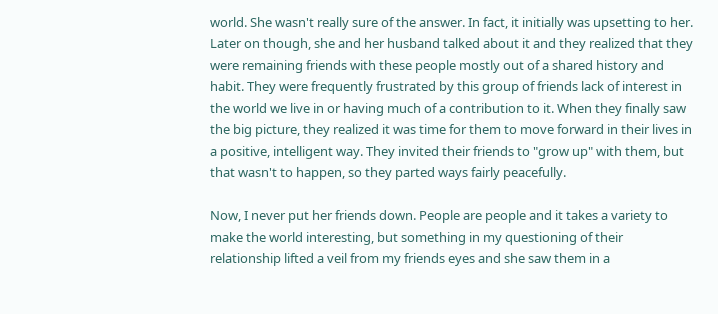world. She wasn't really sure of the answer. In fact, it initially was upsetting to her. Later on though, she and her husband talked about it and they realized that they were remaining friends with these people mostly out of a shared history and habit. They were frequently frustrated by this group of friends lack of interest in the world we live in or having much of a contribution to it. When they finally saw the big picture, they realized it was time for them to move forward in their lives in a positive, intelligent way. They invited their friends to "grow up" with them, but that wasn't to happen, so they parted ways fairly peacefully.

Now, I never put her friends down. People are people and it takes a variety to make the world interesting, but something in my questioning of their relationship lifted a veil from my friends eyes and she saw them in a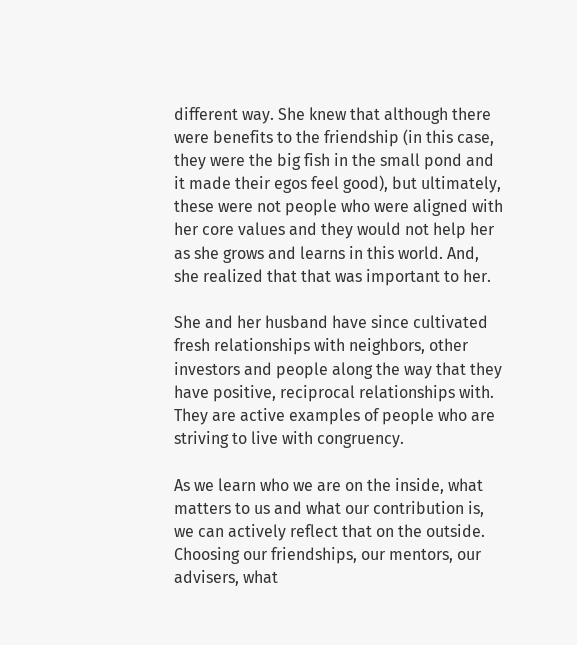different way. She knew that although there were benefits to the friendship (in this case, they were the big fish in the small pond and it made their egos feel good), but ultimately, these were not people who were aligned with her core values and they would not help her as she grows and learns in this world. And, she realized that that was important to her.

She and her husband have since cultivated fresh relationships with neighbors, other investors and people along the way that they have positive, reciprocal relationships with. They are active examples of people who are striving to live with congruency.

As we learn who we are on the inside, what matters to us and what our contribution is, we can actively reflect that on the outside. Choosing our friendships, our mentors, our advisers, what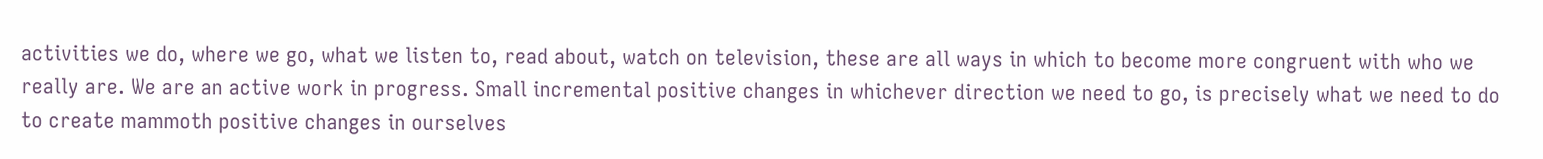activities we do, where we go, what we listen to, read about, watch on television, these are all ways in which to become more congruent with who we really are. We are an active work in progress. Small incremental positive changes in whichever direction we need to go, is precisely what we need to do to create mammoth positive changes in ourselves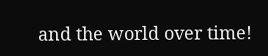and the world over time!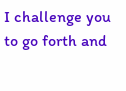I challenge you to go forth and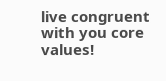live congruent with you core values!